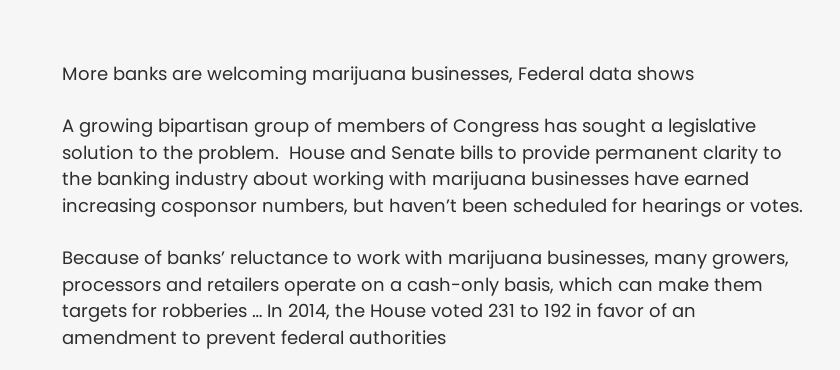More banks are welcoming marijuana businesses, Federal data shows

A growing bipartisan group of members of Congress has sought a legislative solution to the problem.  House and Senate bills to provide permanent clarity to the banking industry about working with marijuana businesses have earned increasing cosponsor numbers, but haven’t been scheduled for hearings or votes.

Because of banks’ reluctance to work with marijuana businesses, many growers, processors and retailers operate on a cash-only basis, which can make them targets for robberies … In 2014, the House voted 231 to 192 in favor of an amendment to prevent federal authorities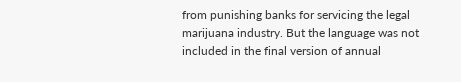from punishing banks for servicing the legal marijuana industry. But the language was not included in the final version of annual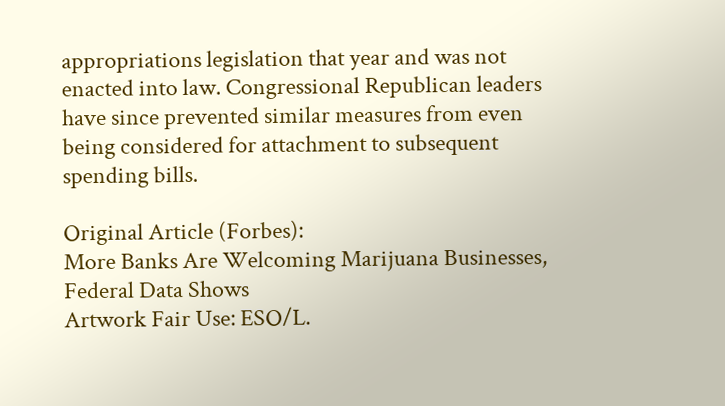appropriations legislation that year and was not enacted into law. Congressional Republican leaders have since prevented similar measures from even being considered for attachment to subsequent spending bills.

Original Article (Forbes):
More Banks Are Welcoming Marijuana Businesses, Federal Data Shows
Artwork Fair Use: ESO/L.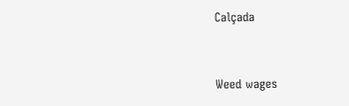Calçada


Weed wages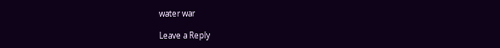water war

Leave a Reply